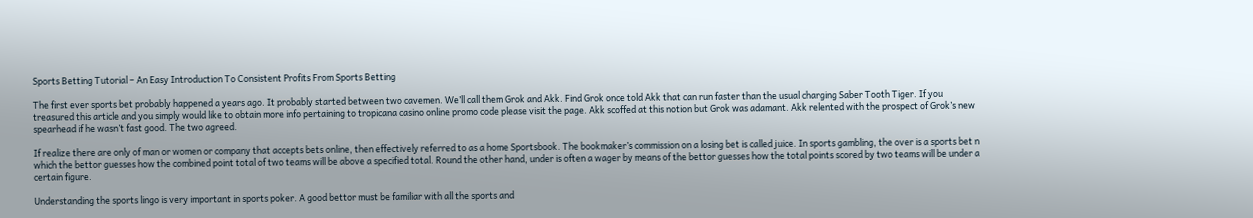Sports Betting Tutorial – An Easy Introduction To Consistent Profits From Sports Betting

The first ever sports bet probably happened a years ago. It probably started between two cavemen. We’ll call them Grok and Akk. Find Grok once told Akk that can run faster than the usual charging Saber Tooth Tiger. If you treasured this article and you simply would like to obtain more info pertaining to tropicana casino online promo code please visit the page. Akk scoffed at this notion but Grok was adamant. Akk relented with the prospect of Grok’s new spearhead if he wasn’t fast good. The two agreed.

If realize there are only of man or women or company that accepts bets online, then effectively referred to as a home Sportsbook. The bookmaker’s commission on a losing bet is called juice. In sports gambling, the over is a sports bet n which the bettor guesses how the combined point total of two teams will be above a specified total. Round the other hand, under is often a wager by means of the bettor guesses how the total points scored by two teams will be under a certain figure.

Understanding the sports lingo is very important in sports poker. A good bettor must be familiar with all the sports and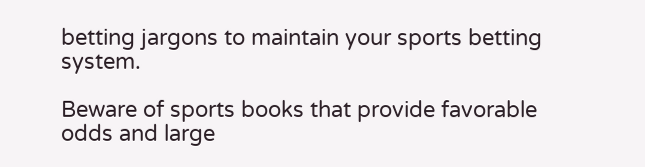betting jargons to maintain your sports betting system.

Beware of sports books that provide favorable odds and large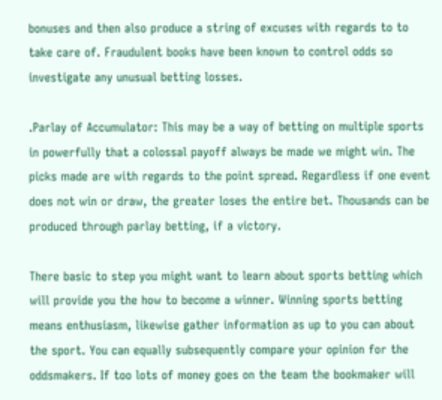bonuses and then also produce a string of excuses with regards to to take care of. Fraudulent books have been known to control odds so investigate any unusual betting losses.

.Parlay of Accumulator: This may be a way of betting on multiple sports in powerfully that a colossal payoff always be made we might win. The picks made are with regards to the point spread. Regardless if one event does not win or draw, the greater loses the entire bet. Thousands can be produced through parlay betting, if a victory.

There basic to step you might want to learn about sports betting which will provide you the how to become a winner. Winning sports betting means enthusiasm, likewise gather information as up to you can about the sport. You can equally subsequently compare your opinion for the oddsmakers. If too lots of money goes on the team the bookmaker will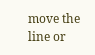move the line or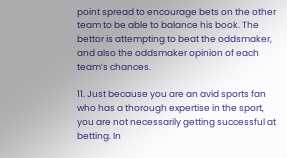point spread to encourage bets on the other team to be able to balance his book. The bettor is attempting to beat the oddsmaker, and also the oddsmaker opinion of each team’s chances.

11. Just because you are an avid sports fan who has a thorough expertise in the sport, you are not necessarily getting successful at betting. In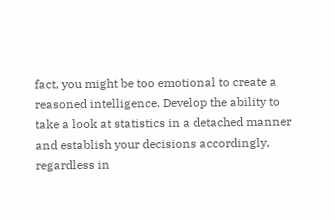fact, you might be too emotional to create a reasoned intelligence. Develop the ability to take a look at statistics in a detached manner and establish your decisions accordingly, regardless in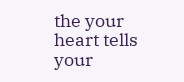the your heart tells your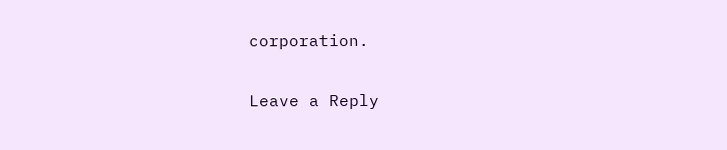corporation.

Leave a Reply